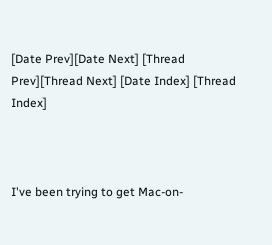[Date Prev][Date Next] [Thread Prev][Thread Next] [Date Index] [Thread Index]



I've been trying to get Mac-on-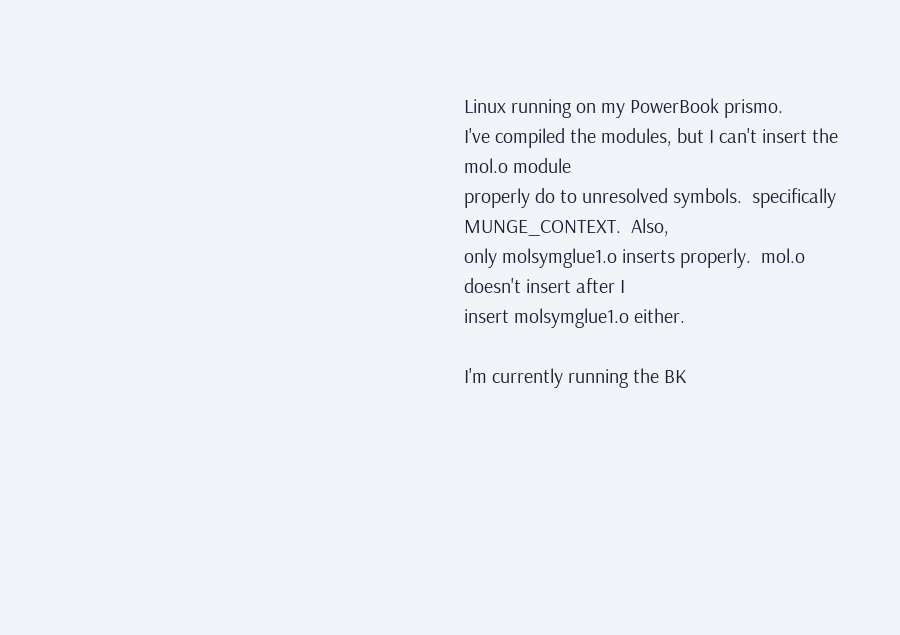Linux running on my PowerBook prismo.
I've compiled the modules, but I can't insert the mol.o module
properly do to unresolved symbols.  specifically MUNGE_CONTEXT.  Also,
only molsymglue1.o inserts properly.  mol.o doesn't insert after I
insert molsymglue1.o either.

I'm currently running the BK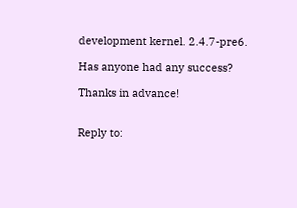development kernel. 2.4.7-pre6.

Has anyone had any success?

Thanks in advance!


Reply to: